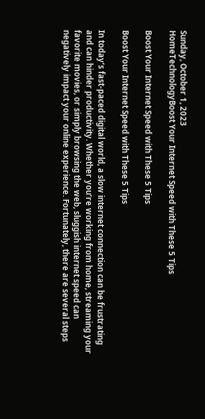Sunday, October 1, 2023
HomeTechnologyBoost Your Internet Speed with These 5 Tips

Boost Your Internet Speed with These 5 Tips

Boost Your Internet Speed with These 5 Tips

In today’s fast-paced digital world, a slow internet connection can be frustrating and can hinder productivity. Whether you’re working from home, streaming your favorite movies, or simply browsing the web, sluggish internet speed can negatively impact your online experience. Fortunately, there are several steps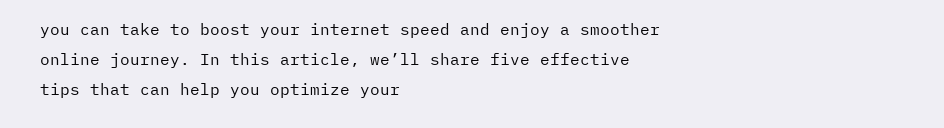you can take to boost your internet speed and enjoy a smoother online journey. In this article, we’ll share five effective tips that can help you optimize your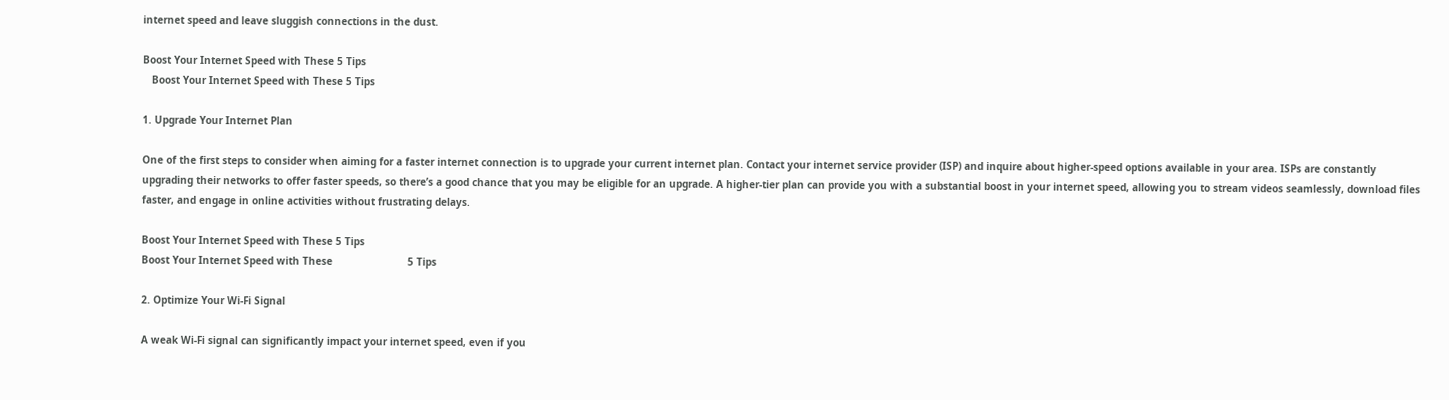internet speed and leave sluggish connections in the dust.

Boost Your Internet Speed with These 5 Tips
   Boost Your Internet Speed with These 5 Tips

1. Upgrade Your Internet Plan

One of the first steps to consider when aiming for a faster internet connection is to upgrade your current internet plan. Contact your internet service provider (ISP) and inquire about higher-speed options available in your area. ISPs are constantly upgrading their networks to offer faster speeds, so there’s a good chance that you may be eligible for an upgrade. A higher-tier plan can provide you with a substantial boost in your internet speed, allowing you to stream videos seamlessly, download files faster, and engage in online activities without frustrating delays.

Boost Your Internet Speed with These 5 Tips
Boost Your Internet Speed with These                         5 Tips

2. Optimize Your Wi-Fi Signal

A weak Wi-Fi signal can significantly impact your internet speed, even if you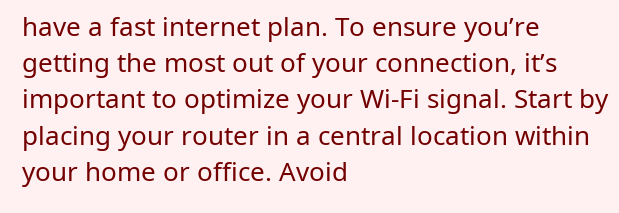have a fast internet plan. To ensure you’re getting the most out of your connection, it’s important to optimize your Wi-Fi signal. Start by placing your router in a central location within your home or office. Avoid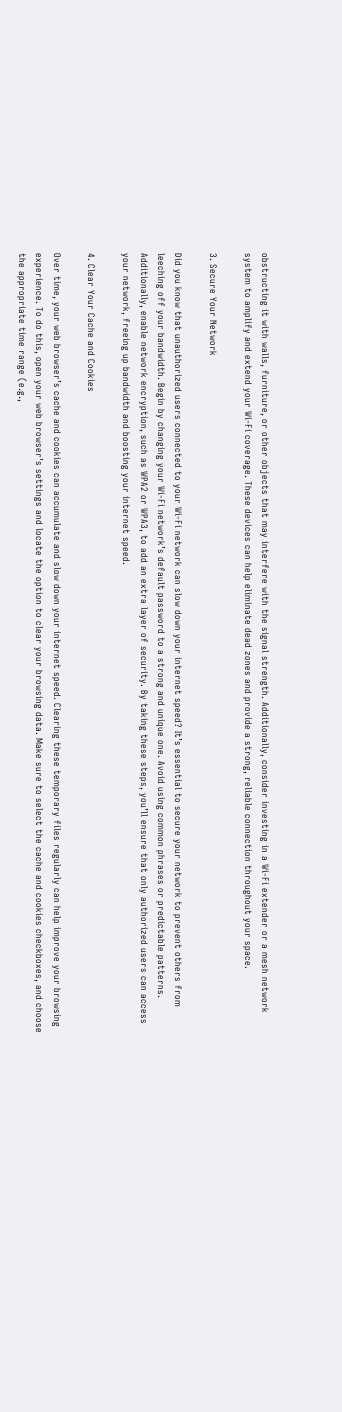obstructing it with walls, furniture, or other objects that may interfere with the signal strength. Additionally, consider investing in a Wi-Fi extender or a mesh network system to amplify and extend your Wi-Fi coverage. These devices can help eliminate dead zones and provide a strong, reliable connection throughout your space.

3. Secure Your Network

Did you know that unauthorized users connected to your Wi-Fi network can slow down your internet speed? It’s essential to secure your network to prevent others from leeching off your bandwidth. Begin by changing your Wi-Fi network’s default password to a strong and unique one. Avoid using common phrases or predictable patterns. Additionally, enable network encryption, such as WPA2 or WPA3, to add an extra layer of security. By taking these steps, you’ll ensure that only authorized users can access your network, freeing up bandwidth and boosting your internet speed.

4. Clear Your Cache and Cookies

Over time, your web browser’s cache and cookies can accumulate and slow down your internet speed. Clearing these temporary files regularly can help improve your browsing experience. To do this, open your web browser’s settings and locate the option to clear your browsing data. Make sure to select the cache and cookies checkboxes, and choose the appropriate time range (e.g.,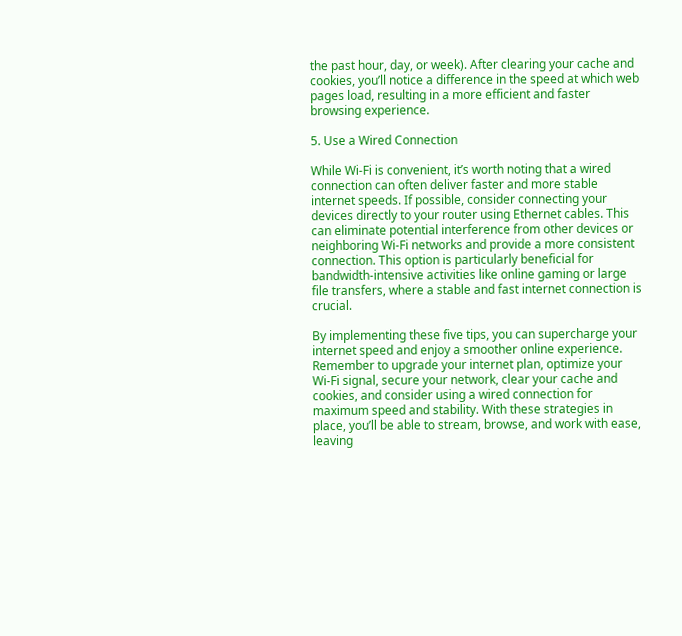the past hour, day, or week). After clearing your cache and cookies, you’ll notice a difference in the speed at which web pages load, resulting in a more efficient and faster browsing experience.

5. Use a Wired Connection

While Wi-Fi is convenient, it’s worth noting that a wired connection can often deliver faster and more stable internet speeds. If possible, consider connecting your devices directly to your router using Ethernet cables. This can eliminate potential interference from other devices or neighboring Wi-Fi networks and provide a more consistent connection. This option is particularly beneficial for bandwidth-intensive activities like online gaming or large file transfers, where a stable and fast internet connection is crucial.

By implementing these five tips, you can supercharge your internet speed and enjoy a smoother online experience. Remember to upgrade your internet plan, optimize your Wi-Fi signal, secure your network, clear your cache and cookies, and consider using a wired connection for maximum speed and stability. With these strategies in place, you’ll be able to stream, browse, and work with ease, leaving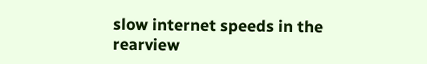slow internet speeds in the rearview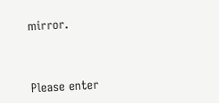mirror.



Please enter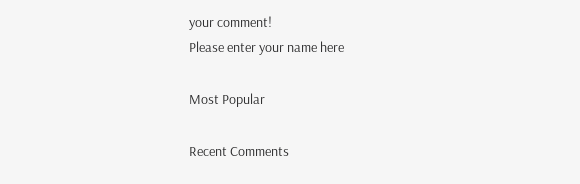your comment!
Please enter your name here

Most Popular

Recent Comments